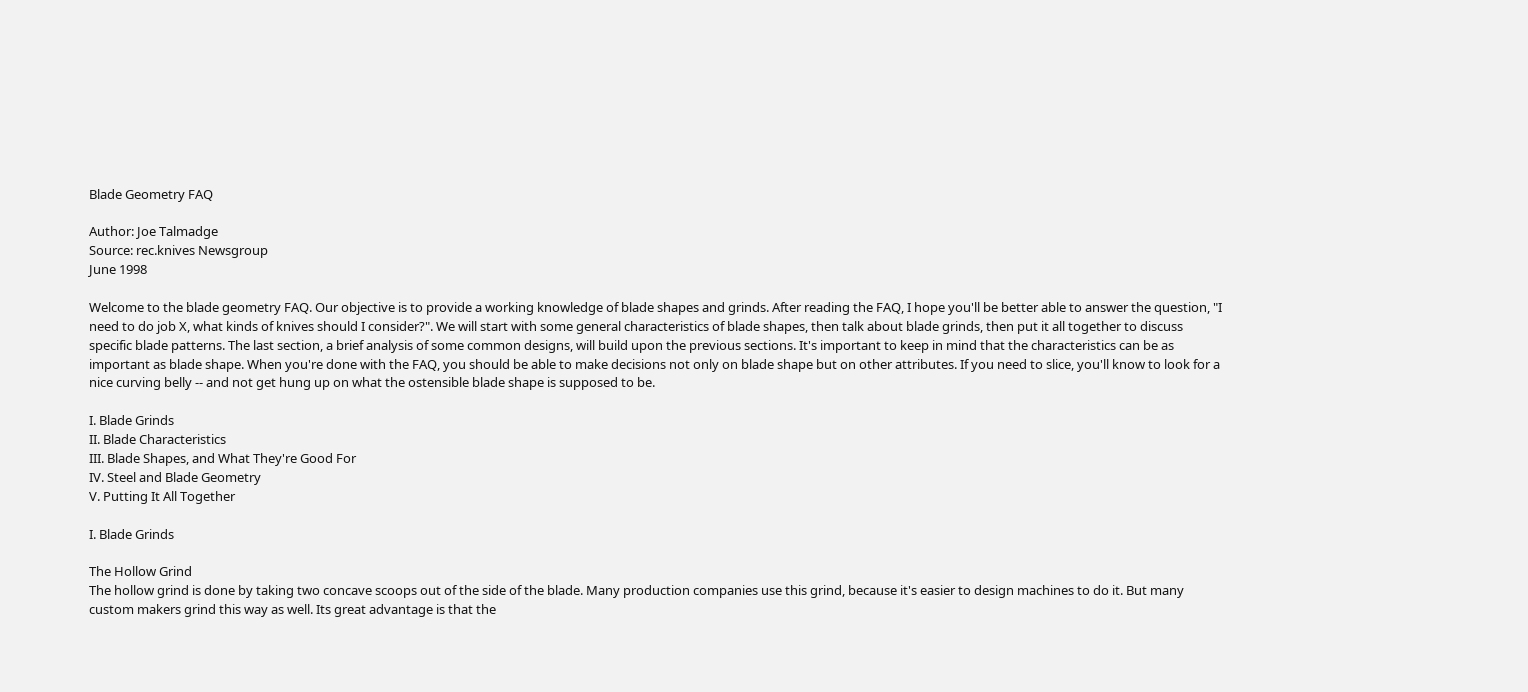Blade Geometry FAQ

Author: Joe Talmadge
Source: rec.knives Newsgroup
June 1998

Welcome to the blade geometry FAQ. Our objective is to provide a working knowledge of blade shapes and grinds. After reading the FAQ, I hope you'll be better able to answer the question, "I need to do job X, what kinds of knives should I consider?". We will start with some general characteristics of blade shapes, then talk about blade grinds, then put it all together to discuss specific blade patterns. The last section, a brief analysis of some common designs, will build upon the previous sections. It's important to keep in mind that the characteristics can be as important as blade shape. When you're done with the FAQ, you should be able to make decisions not only on blade shape but on other attributes. If you need to slice, you'll know to look for a nice curving belly -- and not get hung up on what the ostensible blade shape is supposed to be.

I. Blade Grinds
II. Blade Characteristics
III. Blade Shapes, and What They're Good For
IV. Steel and Blade Geometry
V. Putting It All Together

I. Blade Grinds

The Hollow Grind
The hollow grind is done by taking two concave scoops out of the side of the blade. Many production companies use this grind, because it's easier to design machines to do it. But many custom makers grind this way as well. Its great advantage is that the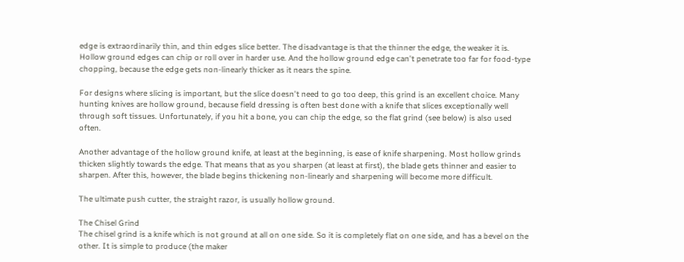edge is extraordinarily thin, and thin edges slice better. The disadvantage is that the thinner the edge, the weaker it is. Hollow ground edges can chip or roll over in harder use. And the hollow ground edge can't penetrate too far for food-type chopping, because the edge gets non-linearly thicker as it nears the spine.

For designs where slicing is important, but the slice doesn't need to go too deep, this grind is an excellent choice. Many hunting knives are hollow ground, because field dressing is often best done with a knife that slices exceptionally well through soft tissues. Unfortunately, if you hit a bone, you can chip the edge, so the flat grind (see below) is also used often.

Another advantage of the hollow ground knife, at least at the beginning, is ease of knife sharpening. Most hollow grinds thicken slightly towards the edge. That means that as you sharpen (at least at first), the blade gets thinner and easier to sharpen. After this, however, the blade begins thickening non-linearly and sharpening will become more difficult.

The ultimate push cutter, the straight razor, is usually hollow ground.

The Chisel Grind
The chisel grind is a knife which is not ground at all on one side. So it is completely flat on one side, and has a bevel on the other. It is simple to produce (the maker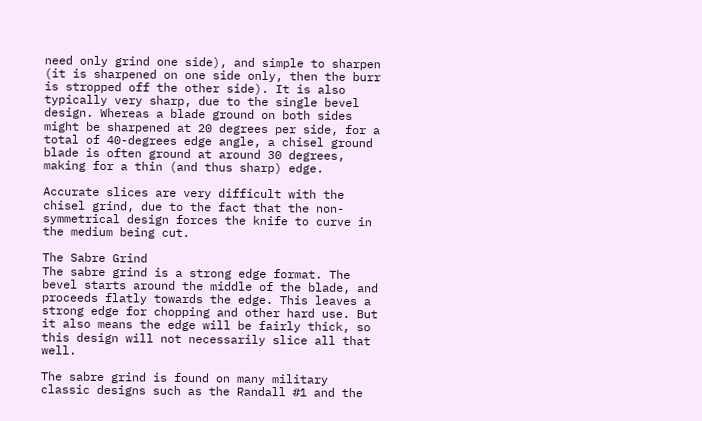need only grind one side), and simple to sharpen (it is sharpened on one side only, then the burr is stropped off the other side). It is also typically very sharp, due to the single bevel design. Whereas a blade ground on both sides might be sharpened at 20 degrees per side, for a total of 40-degrees edge angle, a chisel ground blade is often ground at around 30 degrees, making for a thin (and thus sharp) edge.

Accurate slices are very difficult with the chisel grind, due to the fact that the non-symmetrical design forces the knife to curve in the medium being cut.

The Sabre Grind
The sabre grind is a strong edge format. The bevel starts around the middle of the blade, and proceeds flatly towards the edge. This leaves a strong edge for chopping and other hard use. But it also means the edge will be fairly thick, so this design will not necessarily slice all that well.

The sabre grind is found on many military classic designs such as the Randall #1 and the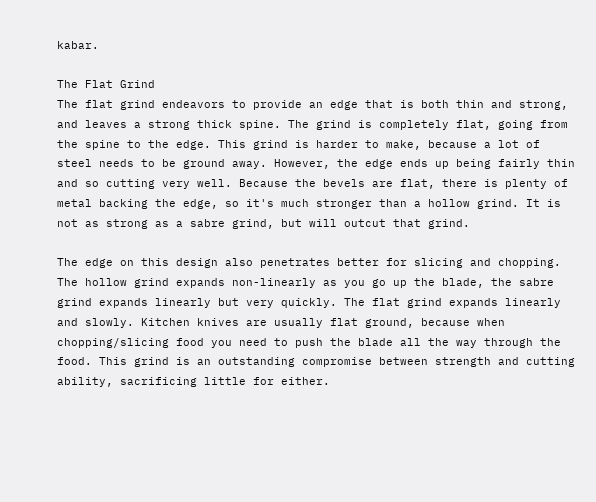kabar.

The Flat Grind
The flat grind endeavors to provide an edge that is both thin and strong, and leaves a strong thick spine. The grind is completely flat, going from the spine to the edge. This grind is harder to make, because a lot of steel needs to be ground away. However, the edge ends up being fairly thin and so cutting very well. Because the bevels are flat, there is plenty of metal backing the edge, so it's much stronger than a hollow grind. It is not as strong as a sabre grind, but will outcut that grind.

The edge on this design also penetrates better for slicing and chopping. The hollow grind expands non-linearly as you go up the blade, the sabre grind expands linearly but very quickly. The flat grind expands linearly and slowly. Kitchen knives are usually flat ground, because when chopping/slicing food you need to push the blade all the way through the food. This grind is an outstanding compromise between strength and cutting ability, sacrificing little for either.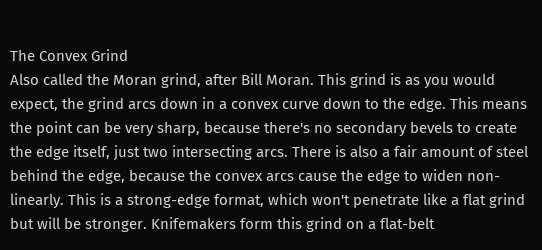The Convex Grind
Also called the Moran grind, after Bill Moran. This grind is as you would expect, the grind arcs down in a convex curve down to the edge. This means the point can be very sharp, because there's no secondary bevels to create the edge itself, just two intersecting arcs. There is also a fair amount of steel behind the edge, because the convex arcs cause the edge to widen non-linearly. This is a strong-edge format, which won't penetrate like a flat grind but will be stronger. Knifemakers form this grind on a flat-belt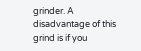grinder. A disadvantage of this grind is if you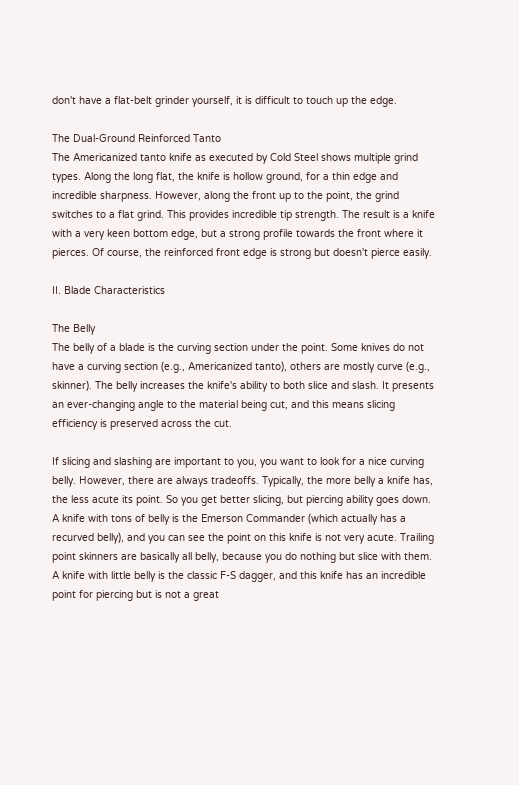don't have a flat-belt grinder yourself, it is difficult to touch up the edge.

The Dual-Ground Reinforced Tanto
The Americanized tanto knife as executed by Cold Steel shows multiple grind types. Along the long flat, the knife is hollow ground, for a thin edge and incredible sharpness. However, along the front up to the point, the grind switches to a flat grind. This provides incredible tip strength. The result is a knife with a very keen bottom edge, but a strong profile towards the front where it pierces. Of course, the reinforced front edge is strong but doesn't pierce easily.

II. Blade Characteristics

The Belly
The belly of a blade is the curving section under the point. Some knives do not have a curving section (e.g., Americanized tanto), others are mostly curve (e.g., skinner). The belly increases the knife's ability to both slice and slash. It presents an ever-changing angle to the material being cut, and this means slicing efficiency is preserved across the cut.

If slicing and slashing are important to you, you want to look for a nice curving belly. However, there are always tradeoffs. Typically, the more belly a knife has, the less acute its point. So you get better slicing, but piercing ability goes down. A knife with tons of belly is the Emerson Commander (which actually has a recurved belly), and you can see the point on this knife is not very acute. Trailing point skinners are basically all belly, because you do nothing but slice with them. A knife with little belly is the classic F-S dagger, and this knife has an incredible point for piercing but is not a great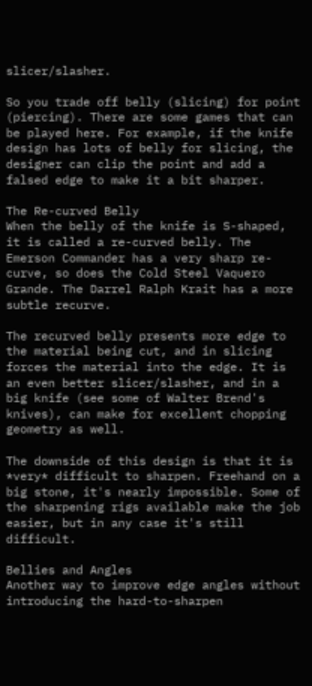slicer/slasher.

So you trade off belly (slicing) for point (piercing). There are some games that can be played here. For example, if the knife design has lots of belly for slicing, the designer can clip the point and add a falsed edge to make it a bit sharper.

The Re-curved Belly
When the belly of the knife is S-shaped, it is called a re-curved belly. The Emerson Commander has a very sharp re-curve, so does the Cold Steel Vaquero Grande. The Darrel Ralph Krait has a more subtle recurve.

The recurved belly presents more edge to the material being cut, and in slicing forces the material into the edge. It is an even better slicer/slasher, and in a big knife (see some of Walter Brend's knives), can make for excellent chopping geometry as well.

The downside of this design is that it is *very* difficult to sharpen. Freehand on a big stone, it's nearly impossible. Some of the sharpening rigs available make the job easier, but in any case it's still difficult.

Bellies and Angles
Another way to improve edge angles without introducing the hard-to-sharpen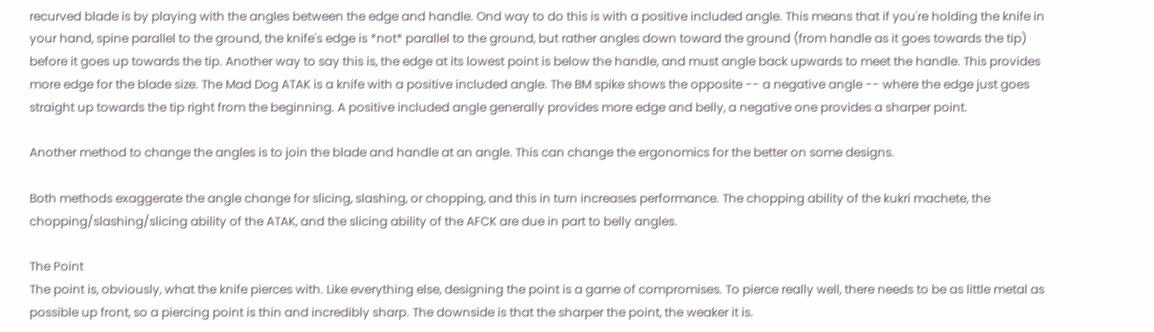recurved blade is by playing with the angles between the edge and handle. Ond way to do this is with a positive included angle. This means that if you're holding the knife in your hand, spine parallel to the ground, the knife's edge is *not* parallel to the ground, but rather angles down toward the ground (from handle as it goes towards the tip) before it goes up towards the tip. Another way to say this is, the edge at its lowest point is below the handle, and must angle back upwards to meet the handle. This provides more edge for the blade size. The Mad Dog ATAK is a knife with a positive included angle. The BM spike shows the opposite -- a negative angle -- where the edge just goes straight up towards the tip right from the beginning. A positive included angle generally provides more edge and belly, a negative one provides a sharper point.

Another method to change the angles is to join the blade and handle at an angle. This can change the ergonomics for the better on some designs.

Both methods exaggerate the angle change for slicing, slashing, or chopping, and this in turn increases performance. The chopping ability of the kukri machete, the chopping/slashing/slicing ability of the ATAK, and the slicing ability of the AFCK are due in part to belly angles.

The Point
The point is, obviously, what the knife pierces with. Like everything else, designing the point is a game of compromises. To pierce really well, there needs to be as little metal as possible up front, so a piercing point is thin and incredibly sharp. The downside is that the sharper the point, the weaker it is.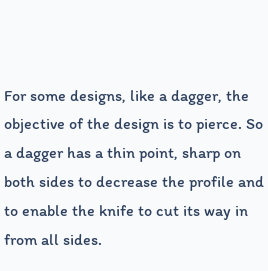For some designs, like a dagger, the objective of the design is to pierce. So a dagger has a thin point, sharp on both sides to decrease the profile and to enable the knife to cut its way in from all sides.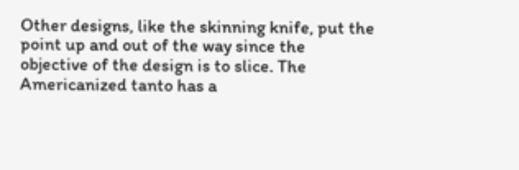Other designs, like the skinning knife, put the point up and out of the way since the objective of the design is to slice. The Americanized tanto has a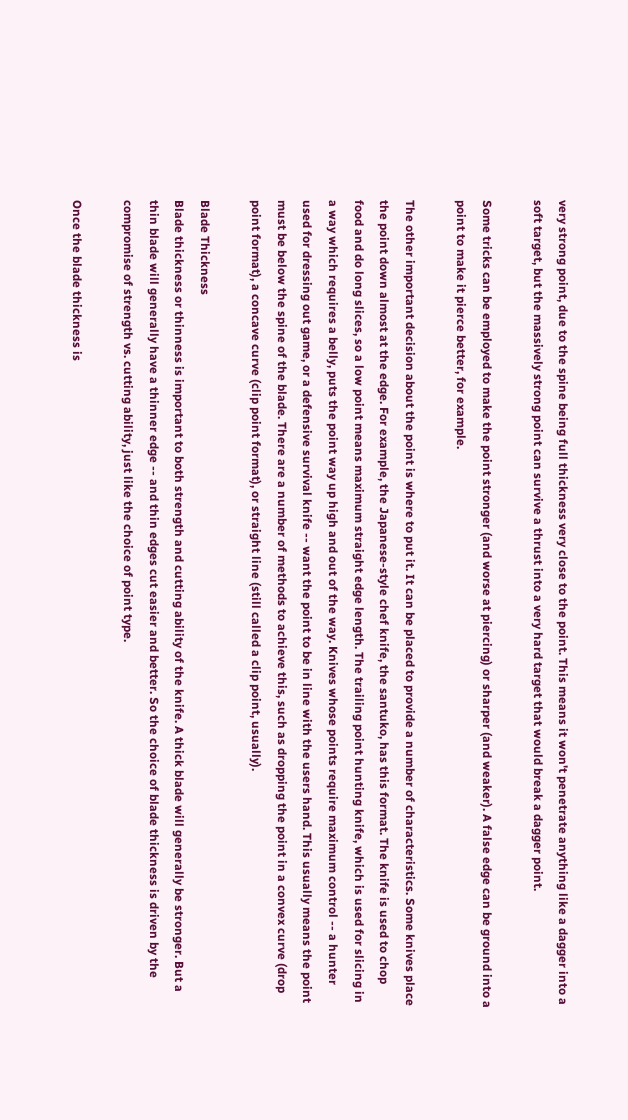very strong point, due to the spine being full thickness very close to the point. This means it won't penetrate anything like a dagger into a soft target, but the massively strong point can survive a thrust into a very hard target that would break a dagger point.

Some tricks can be employed to make the point stronger (and worse at piercing) or sharper (and weaker). A false edge can be ground into a point to make it pierce better, for example.

The other important decision about the point is where to put it. It can be placed to provide a number of characteristics. Some knives place the point down almost at the edge. For example, the Japanese-style chef knife, the santuko, has this format. The knife is used to chop food and do long slices, so a low point means maximum straight edge length. The trailing point hunting knife, which is used for slicing in a way which requires a belly, puts the point way up high and out of the way. Knives whose points require maximum control -- a hunter used for dressing out game, or a defensive survival knife -- want the point to be in line with the users hand. This usually means the point must be below the spine of the blade. There are a number of methods to achieve this, such as dropping the point in a convex curve (drop point format), a concave curve (clip point format), or straight line (still called a clip point, usually).

Blade Thickness
Blade thickness or thinness is important to both strength and cutting ability of the knife. A thick blade will generally be stronger. But a thin blade will generally have a thinner edge -- and thin edges cut easier and better. So the choice of blade thickness is driven by the compromise of strength vs. cutting ability, just like the choice of point type.

Once the blade thickness is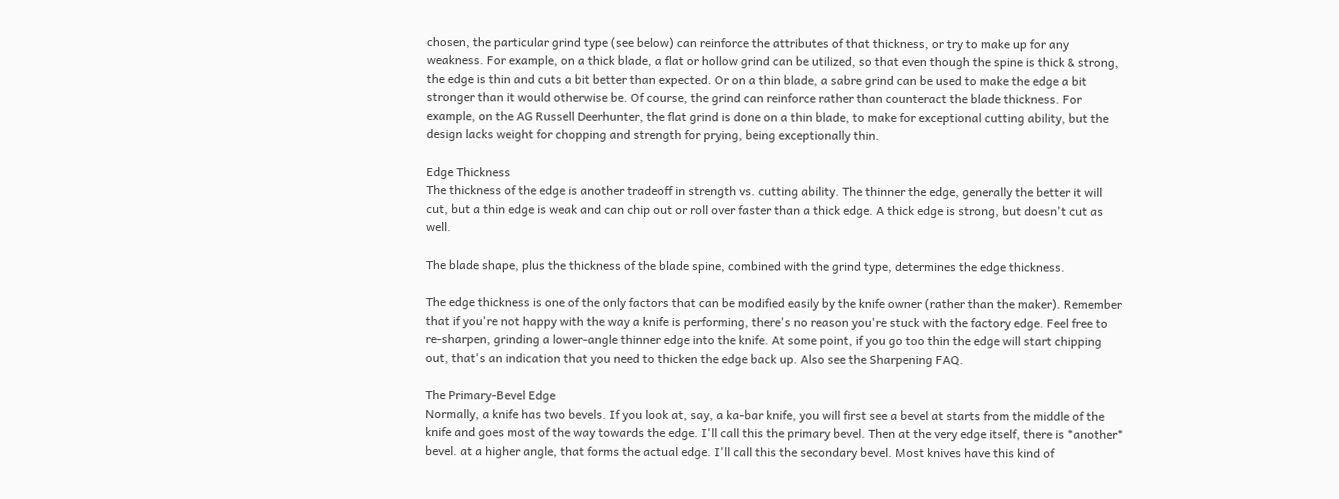chosen, the particular grind type (see below) can reinforce the attributes of that thickness, or try to make up for any weakness. For example, on a thick blade, a flat or hollow grind can be utilized, so that even though the spine is thick & strong, the edge is thin and cuts a bit better than expected. Or on a thin blade, a sabre grind can be used to make the edge a bit stronger than it would otherwise be. Of course, the grind can reinforce rather than counteract the blade thickness. For example, on the AG Russell Deerhunter, the flat grind is done on a thin blade, to make for exceptional cutting ability, but the design lacks weight for chopping and strength for prying, being exceptionally thin.

Edge Thickness
The thickness of the edge is another tradeoff in strength vs. cutting ability. The thinner the edge, generally the better it will cut, but a thin edge is weak and can chip out or roll over faster than a thick edge. A thick edge is strong, but doesn't cut as well.

The blade shape, plus the thickness of the blade spine, combined with the grind type, determines the edge thickness.

The edge thickness is one of the only factors that can be modified easily by the knife owner (rather than the maker). Remember that if you're not happy with the way a knife is performing, there's no reason you're stuck with the factory edge. Feel free to re-sharpen, grinding a lower-angle thinner edge into the knife. At some point, if you go too thin the edge will start chipping out, that's an indication that you need to thicken the edge back up. Also see the Sharpening FAQ.

The Primary-Bevel Edge
Normally, a knife has two bevels. If you look at, say, a ka-bar knife, you will first see a bevel at starts from the middle of the knife and goes most of the way towards the edge. I'll call this the primary bevel. Then at the very edge itself, there is *another* bevel. at a higher angle, that forms the actual edge. I'll call this the secondary bevel. Most knives have this kind of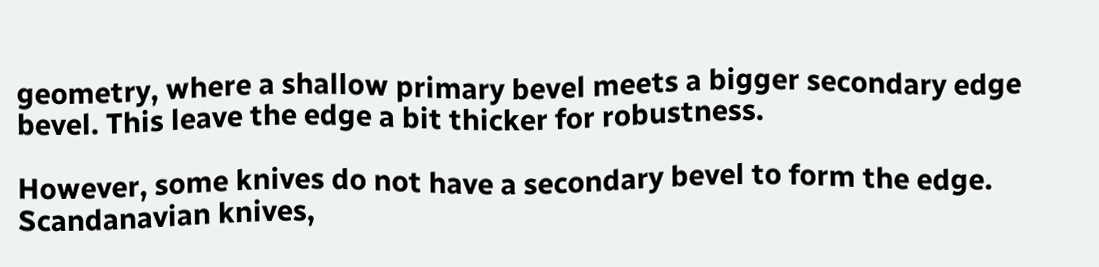geometry, where a shallow primary bevel meets a bigger secondary edge bevel. This leave the edge a bit thicker for robustness.

However, some knives do not have a secondary bevel to form the edge. Scandanavian knives,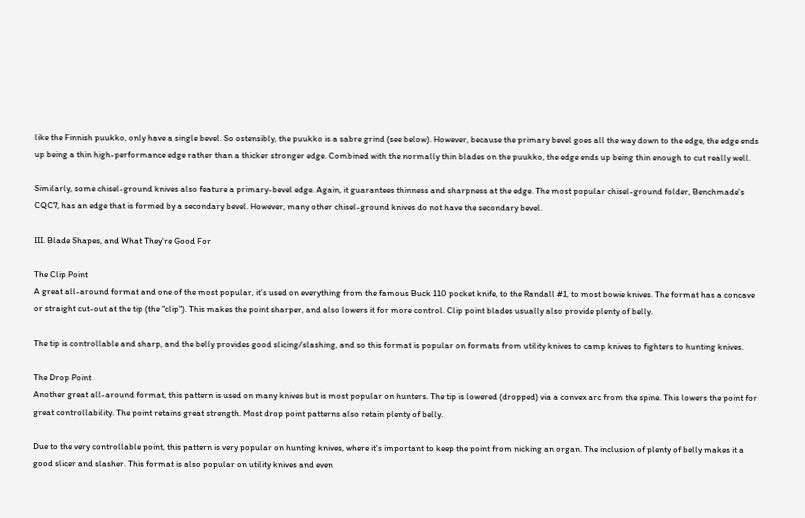like the Finnish puukko, only have a single bevel. So ostensibly, the puukko is a sabre grind (see below). However, because the primary bevel goes all the way down to the edge, the edge ends up being a thin high-performance edge rather than a thicker stronger edge. Combined with the normally thin blades on the puukko, the edge ends up being thin enough to cut really well.

Similarly, some chisel-ground knives also feature a primary-bevel edge. Again, it guarantees thinness and sharpness at the edge. The most popular chisel-ground folder, Benchmade's CQC7, has an edge that is formed by a secondary bevel. However, many other chisel-ground knives do not have the secondary bevel.

III. Blade Shapes, and What They're Good For

The Clip Point
A great all-around format and one of the most popular, it's used on everything from the famous Buck 110 pocket knife, to the Randall #1, to most bowie knives. The format has a concave or straight cut-out at the tip (the "clip"). This makes the point sharper, and also lowers it for more control. Clip point blades usually also provide plenty of belly.

The tip is controllable and sharp, and the belly provides good slicing/slashing, and so this format is popular on formats from utility knives to camp knives to fighters to hunting knives.

The Drop Point
Another great all-around format, this pattern is used on many knives but is most popular on hunters. The tip is lowered (dropped) via a convex arc from the spine. This lowers the point for great controllability. The point retains great strength. Most drop point patterns also retain plenty of belly.

Due to the very controllable point, this pattern is very popular on hunting knives, where it's important to keep the point from nicking an organ. The inclusion of plenty of belly makes it a good slicer and slasher. This format is also popular on utility knives and even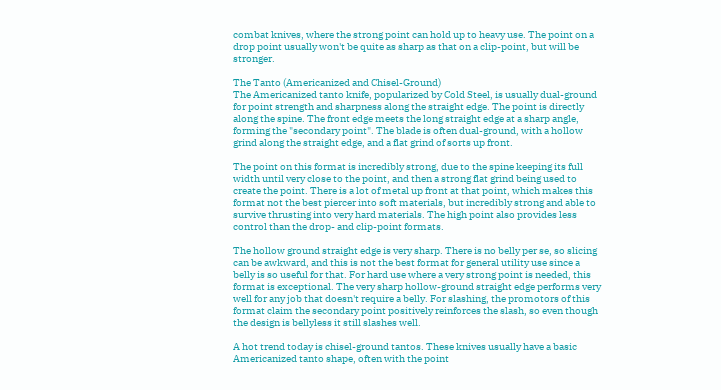combat knives, where the strong point can hold up to heavy use. The point on a drop point usually won't be quite as sharp as that on a clip-point, but will be stronger.

The Tanto (Americanized and Chisel-Ground)
The Americanized tanto knife, popularized by Cold Steel, is usually dual-ground for point strength and sharpness along the straight edge. The point is directly along the spine. The front edge meets the long straight edge at a sharp angle, forming the "secondary point". The blade is often dual-ground, with a hollow grind along the straight edge, and a flat grind of sorts up front.

The point on this format is incredibly strong, due to the spine keeping its full width until very close to the point, and then a strong flat grind being used to create the point. There is a lot of metal up front at that point, which makes this format not the best piercer into soft materials, but incredibly strong and able to survive thrusting into very hard materials. The high point also provides less control than the drop- and clip-point formats.

The hollow ground straight edge is very sharp. There is no belly per se, so slicing can be awkward, and this is not the best format for general utility use since a belly is so useful for that. For hard use where a very strong point is needed, this format is exceptional. The very sharp hollow-ground straight edge performs very well for any job that doesn't require a belly. For slashing, the promotors of this format claim the secondary point positively reinforces the slash, so even though the design is bellyless it still slashes well.

A hot trend today is chisel-ground tantos. These knives usually have a basic Americanized tanto shape, often with the point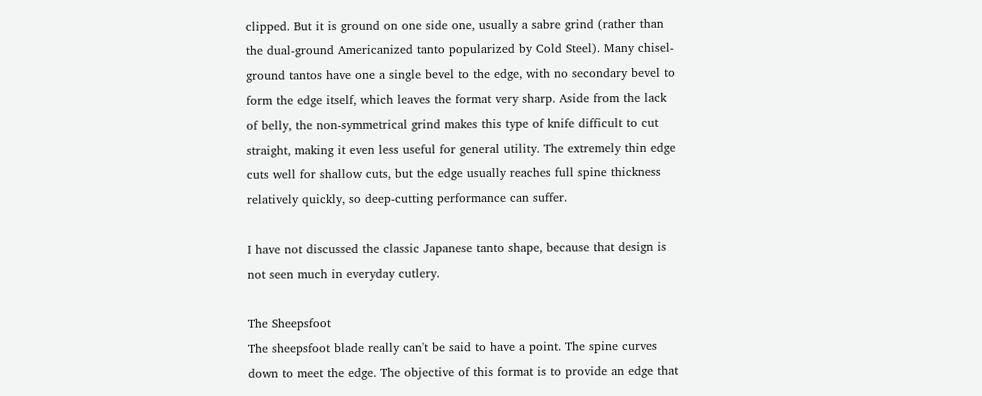clipped. But it is ground on one side one, usually a sabre grind (rather than the dual-ground Americanized tanto popularized by Cold Steel). Many chisel-ground tantos have one a single bevel to the edge, with no secondary bevel to form the edge itself, which leaves the format very sharp. Aside from the lack of belly, the non-symmetrical grind makes this type of knife difficult to cut straight, making it even less useful for general utility. The extremely thin edge cuts well for shallow cuts, but the edge usually reaches full spine thickness relatively quickly, so deep-cutting performance can suffer.

I have not discussed the classic Japanese tanto shape, because that design is not seen much in everyday cutlery.

The Sheepsfoot
The sheepsfoot blade really can't be said to have a point. The spine curves down to meet the edge. The objective of this format is to provide an edge that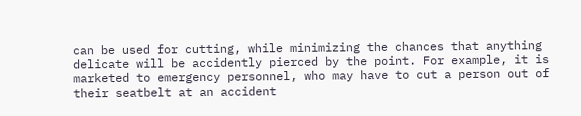can be used for cutting, while minimizing the chances that anything delicate will be accidently pierced by the point. For example, it is marketed to emergency personnel, who may have to cut a person out of their seatbelt at an accident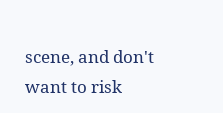scene, and don't want to risk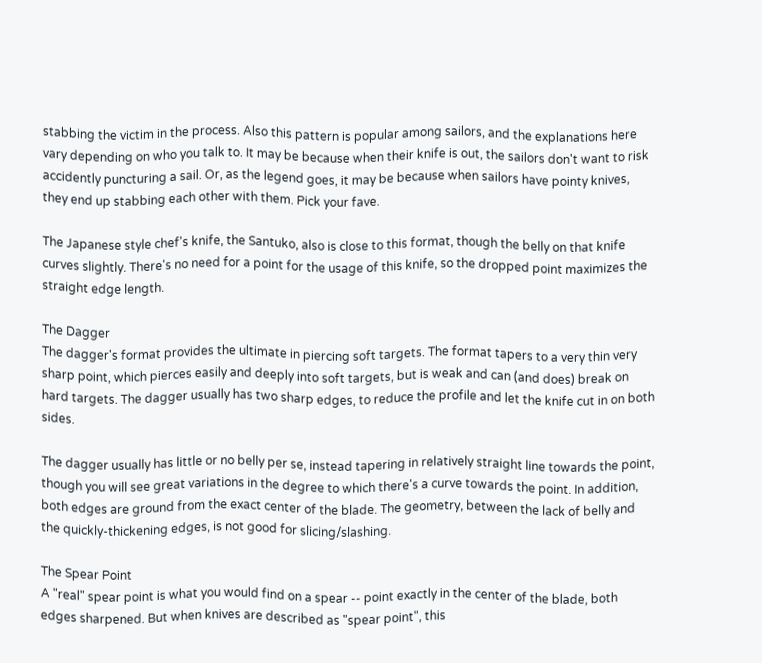stabbing the victim in the process. Also this pattern is popular among sailors, and the explanations here vary depending on who you talk to. It may be because when their knife is out, the sailors don't want to risk accidently puncturing a sail. Or, as the legend goes, it may be because when sailors have pointy knives, they end up stabbing each other with them. Pick your fave.

The Japanese style chef's knife, the Santuko, also is close to this format, though the belly on that knife curves slightly. There's no need for a point for the usage of this knife, so the dropped point maximizes the straight edge length.

The Dagger
The dagger's format provides the ultimate in piercing soft targets. The format tapers to a very thin very sharp point, which pierces easily and deeply into soft targets, but is weak and can (and does) break on hard targets. The dagger usually has two sharp edges, to reduce the profile and let the knife cut in on both sides.

The dagger usually has little or no belly per se, instead tapering in relatively straight line towards the point, though you will see great variations in the degree to which there's a curve towards the point. In addition, both edges are ground from the exact center of the blade. The geometry, between the lack of belly and the quickly-thickening edges, is not good for slicing/slashing.

The Spear Point
A "real" spear point is what you would find on a spear -- point exactly in the center of the blade, both edges sharpened. But when knives are described as "spear point", this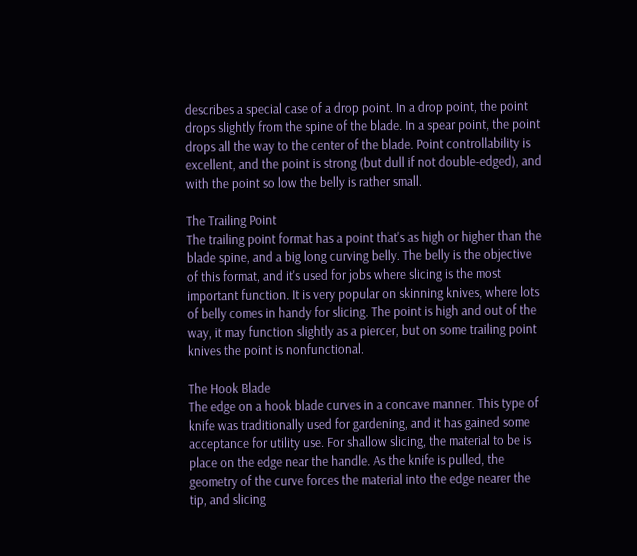describes a special case of a drop point. In a drop point, the point drops slightly from the spine of the blade. In a spear point, the point drops all the way to the center of the blade. Point controllability is excellent, and the point is strong (but dull if not double-edged), and with the point so low the belly is rather small.

The Trailing Point
The trailing point format has a point that's as high or higher than the blade spine, and a big long curving belly. The belly is the objective of this format, and it's used for jobs where slicing is the most important function. It is very popular on skinning knives, where lots of belly comes in handy for slicing. The point is high and out of the way, it may function slightly as a piercer, but on some trailing point knives the point is nonfunctional.

The Hook Blade
The edge on a hook blade curves in a concave manner. This type of knife was traditionally used for gardening, and it has gained some acceptance for utility use. For shallow slicing, the material to be is place on the edge near the handle. As the knife is pulled, the geometry of the curve forces the material into the edge nearer the tip, and slicing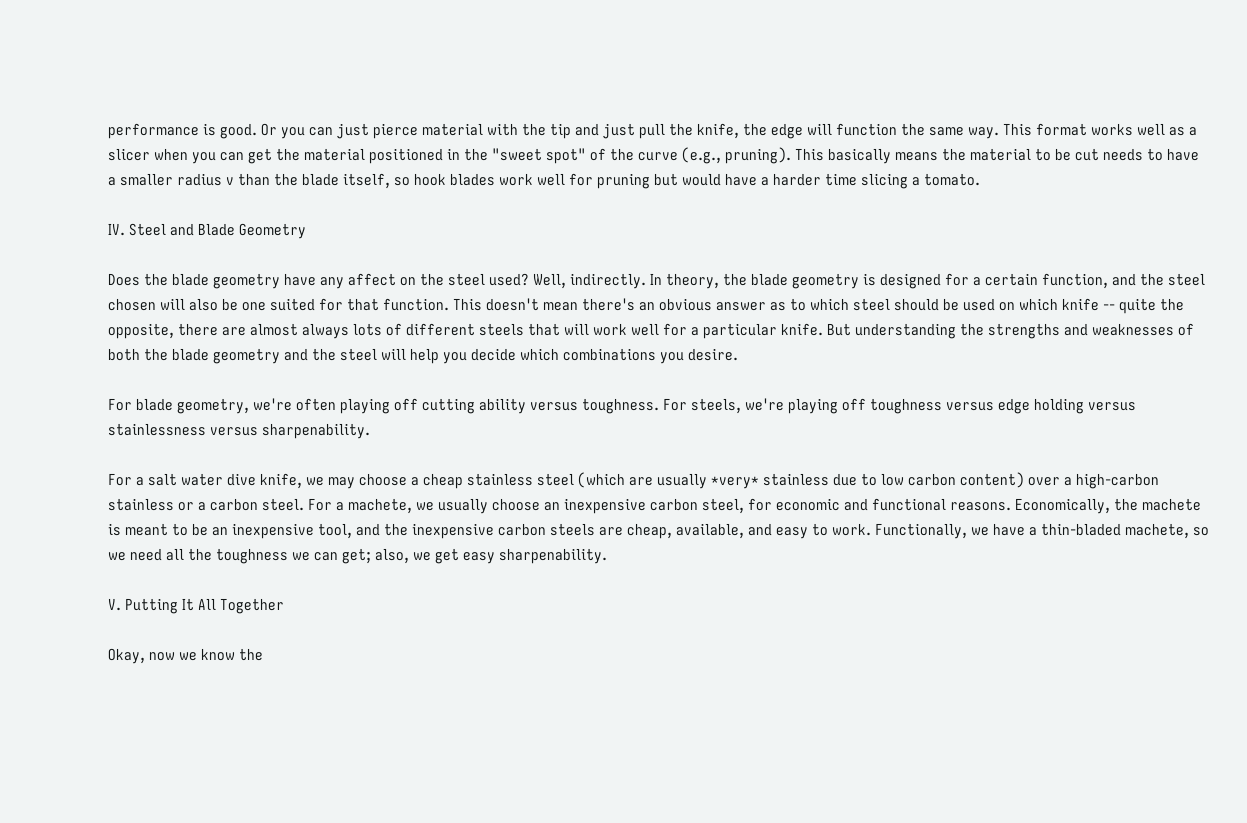performance is good. Or you can just pierce material with the tip and just pull the knife, the edge will function the same way. This format works well as a slicer when you can get the material positioned in the "sweet spot" of the curve (e.g., pruning). This basically means the material to be cut needs to have a smaller radius v than the blade itself, so hook blades work well for pruning but would have a harder time slicing a tomato.

IV. Steel and Blade Geometry

Does the blade geometry have any affect on the steel used? Well, indirectly. In theory, the blade geometry is designed for a certain function, and the steel chosen will also be one suited for that function. This doesn't mean there's an obvious answer as to which steel should be used on which knife -- quite the opposite, there are almost always lots of different steels that will work well for a particular knife. But understanding the strengths and weaknesses of both the blade geometry and the steel will help you decide which combinations you desire.

For blade geometry, we're often playing off cutting ability versus toughness. For steels, we're playing off toughness versus edge holding versus stainlessness versus sharpenability.

For a salt water dive knife, we may choose a cheap stainless steel (which are usually *very* stainless due to low carbon content) over a high-carbon stainless or a carbon steel. For a machete, we usually choose an inexpensive carbon steel, for economic and functional reasons. Economically, the machete is meant to be an inexpensive tool, and the inexpensive carbon steels are cheap, available, and easy to work. Functionally, we have a thin-bladed machete, so we need all the toughness we can get; also, we get easy sharpenability.

V. Putting It All Together

Okay, now we know the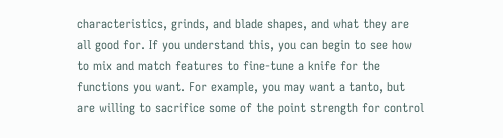characteristics, grinds, and blade shapes, and what they are all good for. If you understand this, you can begin to see how to mix and match features to fine-tune a knife for the functions you want. For example, you may want a tanto, but are willing to sacrifice some of the point strength for control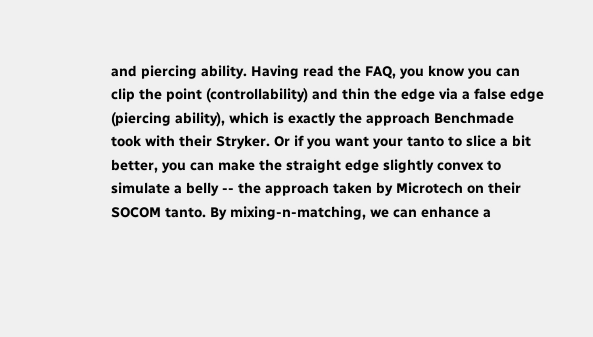and piercing ability. Having read the FAQ, you know you can clip the point (controllability) and thin the edge via a false edge (piercing ability), which is exactly the approach Benchmade took with their Stryker. Or if you want your tanto to slice a bit better, you can make the straight edge slightly convex to simulate a belly -- the approach taken by Microtech on their SOCOM tanto. By mixing-n-matching, we can enhance a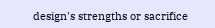design's strengths or sacrifice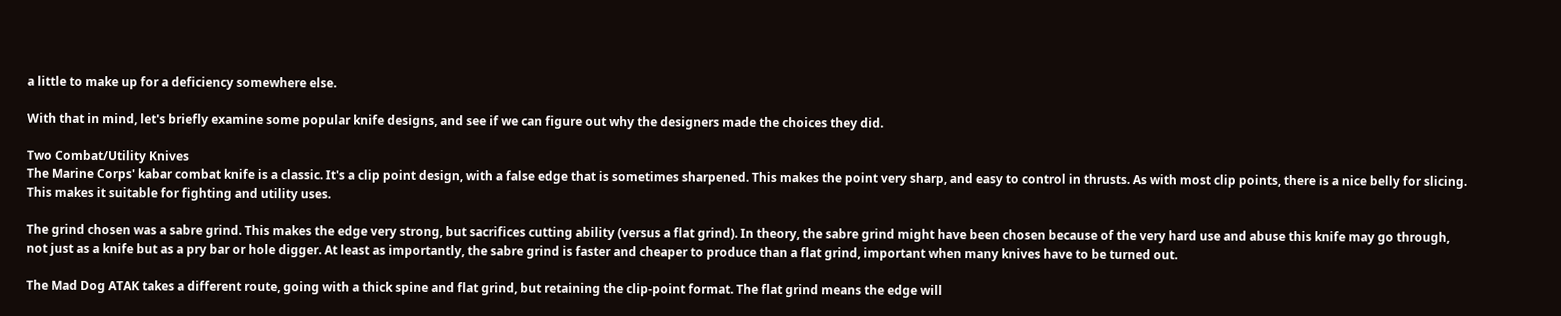a little to make up for a deficiency somewhere else.

With that in mind, let's briefly examine some popular knife designs, and see if we can figure out why the designers made the choices they did.

Two Combat/Utility Knives
The Marine Corps' kabar combat knife is a classic. It's a clip point design, with a false edge that is sometimes sharpened. This makes the point very sharp, and easy to control in thrusts. As with most clip points, there is a nice belly for slicing. This makes it suitable for fighting and utility uses.

The grind chosen was a sabre grind. This makes the edge very strong, but sacrifices cutting ability (versus a flat grind). In theory, the sabre grind might have been chosen because of the very hard use and abuse this knife may go through, not just as a knife but as a pry bar or hole digger. At least as importantly, the sabre grind is faster and cheaper to produce than a flat grind, important when many knives have to be turned out.

The Mad Dog ATAK takes a different route, going with a thick spine and flat grind, but retaining the clip-point format. The flat grind means the edge will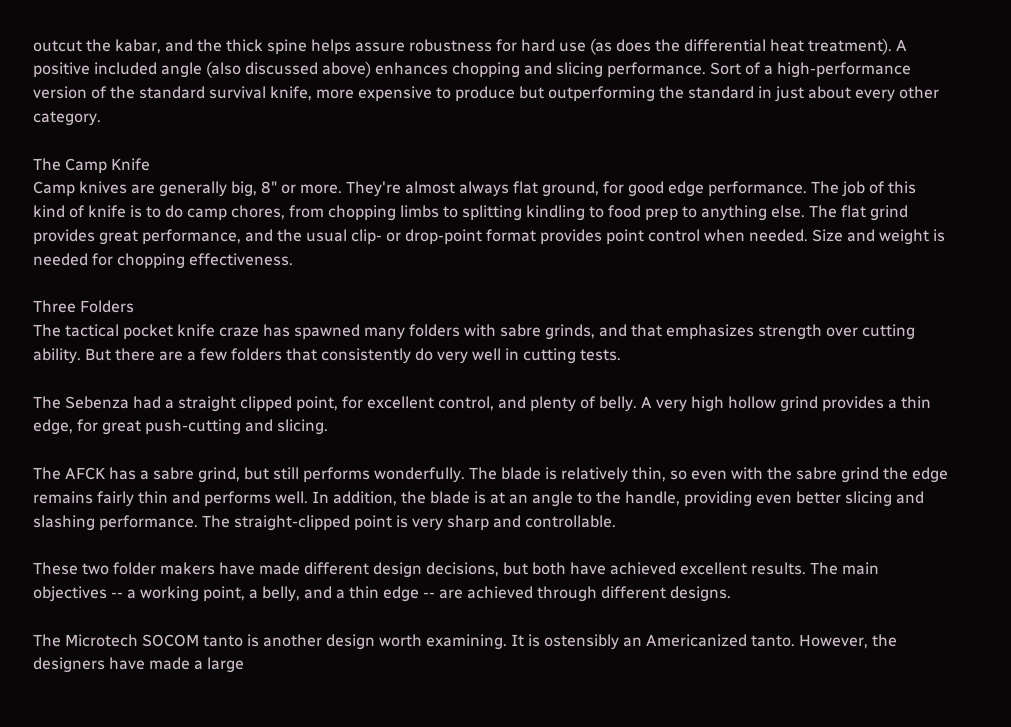outcut the kabar, and the thick spine helps assure robustness for hard use (as does the differential heat treatment). A positive included angle (also discussed above) enhances chopping and slicing performance. Sort of a high-performance version of the standard survival knife, more expensive to produce but outperforming the standard in just about every other category.

The Camp Knife
Camp knives are generally big, 8" or more. They're almost always flat ground, for good edge performance. The job of this kind of knife is to do camp chores, from chopping limbs to splitting kindling to food prep to anything else. The flat grind provides great performance, and the usual clip- or drop-point format provides point control when needed. Size and weight is needed for chopping effectiveness.

Three Folders
The tactical pocket knife craze has spawned many folders with sabre grinds, and that emphasizes strength over cutting ability. But there are a few folders that consistently do very well in cutting tests.

The Sebenza had a straight clipped point, for excellent control, and plenty of belly. A very high hollow grind provides a thin edge, for great push-cutting and slicing.

The AFCK has a sabre grind, but still performs wonderfully. The blade is relatively thin, so even with the sabre grind the edge remains fairly thin and performs well. In addition, the blade is at an angle to the handle, providing even better slicing and slashing performance. The straight-clipped point is very sharp and controllable.

These two folder makers have made different design decisions, but both have achieved excellent results. The main objectives -- a working point, a belly, and a thin edge -- are achieved through different designs.

The Microtech SOCOM tanto is another design worth examining. It is ostensibly an Americanized tanto. However, the designers have made a large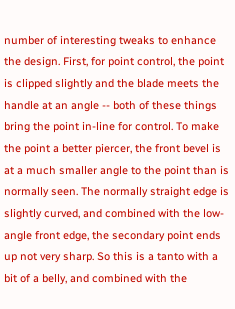number of interesting tweaks to enhance the design. First, for point control, the point is clipped slightly and the blade meets the handle at an angle -- both of these things bring the point in-line for control. To make the point a better piercer, the front bevel is at a much smaller angle to the point than is normally seen. The normally straight edge is slightly curved, and combined with the low-angle front edge, the secondary point ends up not very sharp. So this is a tanto with a bit of a belly, and combined with the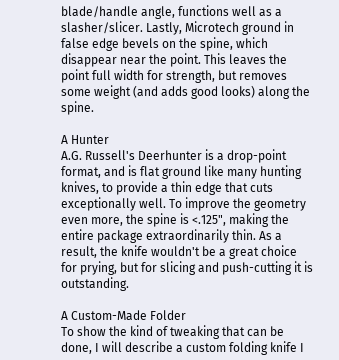blade/handle angle, functions well as a slasher/slicer. Lastly, Microtech ground in false edge bevels on the spine, which disappear near the point. This leaves the point full width for strength, but removes some weight (and adds good looks) along the spine.

A Hunter
A.G. Russell's Deerhunter is a drop-point format, and is flat ground like many hunting knives, to provide a thin edge that cuts exceptionally well. To improve the geometry even more, the spine is <.125", making the entire package extraordinarily thin. As a result, the knife wouldn't be a great choice for prying, but for slicing and push-cutting it is outstanding.

A Custom-Made Folder
To show the kind of tweaking that can be done, I will describe a custom folding knife I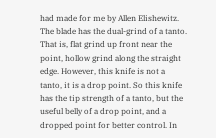had made for me by Allen Elishewitz. The blade has the dual-grind of a tanto. That is, flat grind up front near the point, hollow grind along the straight edge. However, this knife is not a tanto, it is a drop point. So this knife has the tip strength of a tanto, but the useful belly of a drop point, and a dropped point for better control. In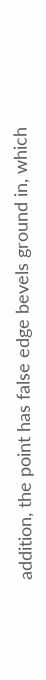addition, the point has false edge bevels ground in, which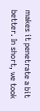makes it penetrate a bit better. In short, we took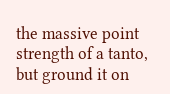the massive point strength of a tanto, but ground it on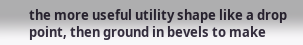the more useful utility shape like a drop point, then ground in bevels to make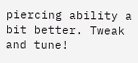piercing ability a bit better. Tweak and tune!